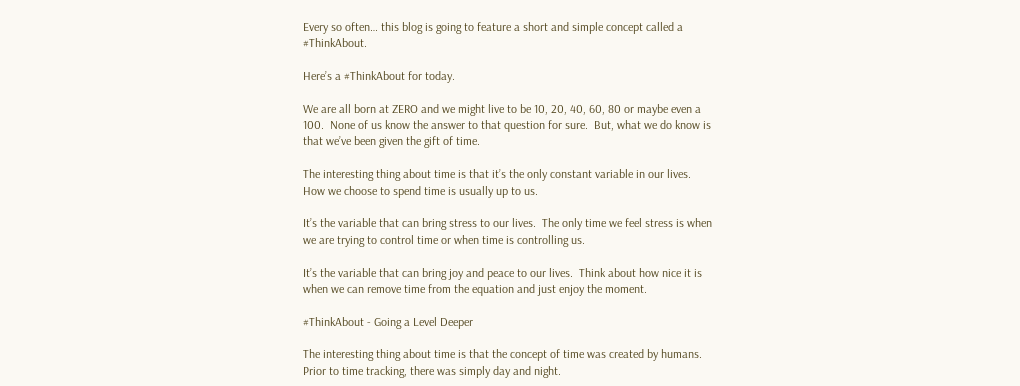Every so often… this blog is going to feature a short and simple concept called a #ThinkAbout.

Here’s a #ThinkAbout for today.

We are all born at ZERO and we might live to be 10, 20, 40, 60, 80 or maybe even a 100.  None of us know the answer to that question for sure.  But, what we do know is that we’ve been given the gift of time.

The interesting thing about time is that it’s the only constant variable in our lives.  How we choose to spend time is usually up to us.

It’s the variable that can bring stress to our lives.  The only time we feel stress is when we are trying to control time or when time is controlling us.

It’s the variable that can bring joy and peace to our lives.  Think about how nice it is when we can remove time from the equation and just enjoy the moment.

#ThinkAbout - Going a Level Deeper

The interesting thing about time is that the concept of time was created by humans.  Prior to time tracking, there was simply day and night.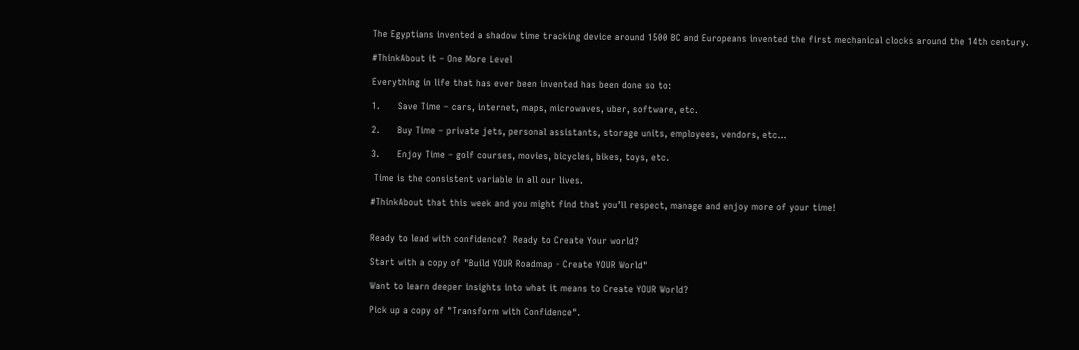The Egyptians invented a shadow time tracking device around 1500 BC and Europeans invented the first mechanical clocks around the 14th century.

#ThinkAbout it – One More Level

Everything in life that has ever been invented has been done so to:

1.      Save Time – cars, internet, maps, microwaves, uber, software, etc.

2.      Buy Time – private jets, personal assistants, storage units, employees, vendors, etc…

3.      Enjoy Time – golf courses, movies, bicycles, bikes, toys, etc.

 Time is the consistent variable in all our lives.

#ThinkAbout that this week and you might find that you’ll respect, manage and enjoy more of your time!


Ready to lead with confidence?  Ready to Create Your world?

Start with a copy of "Build YOUR Roadmap - Create YOUR World"

Want to learn deeper insights into what it means to Create YOUR World?

Pick up a copy of "Transform with Confidence".